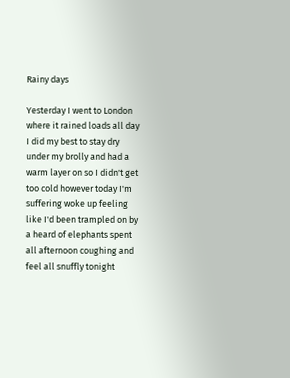Rainy days

Yesterday I went to London where it rained loads all day I did my best to stay dry under my brolly and had a warm layer on so I didn't get too cold however today I'm suffering woke up feeling like I'd been trampled on by a heard of elephants spent all afternoon coughing and feel all snuffly tonight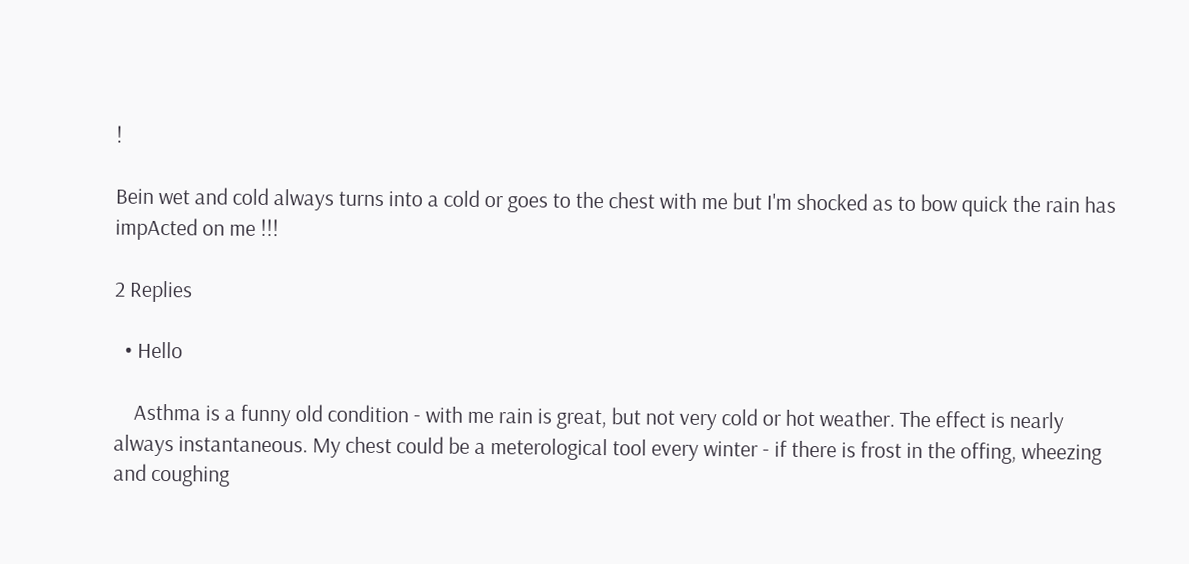!

Bein wet and cold always turns into a cold or goes to the chest with me but I'm shocked as to bow quick the rain has impActed on me !!!

2 Replies

  • Hello

    Asthma is a funny old condition - with me rain is great, but not very cold or hot weather. The effect is nearly always instantaneous. My chest could be a meterological tool every winter - if there is frost in the offing, wheezing and coughing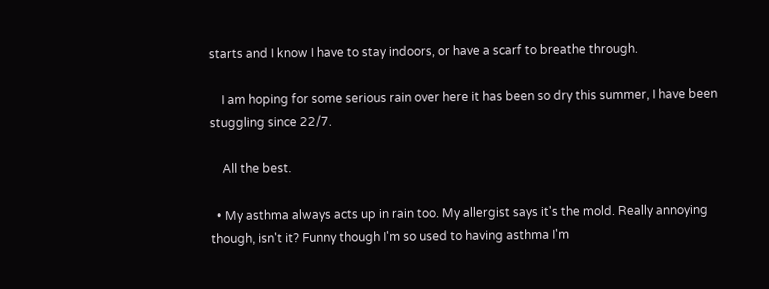starts and I know I have to stay indoors, or have a scarf to breathe through.

    I am hoping for some serious rain over here it has been so dry this summer, I have been stuggling since 22/7.

    All the best.

  • My asthma always acts up in rain too. My allergist says it's the mold. Really annoying though, isn't it? Funny though I'm so used to having asthma I'm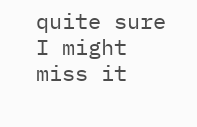quite sure I might miss it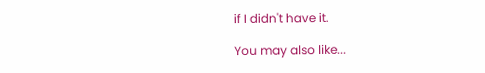if I didn't have it.

You may also like...